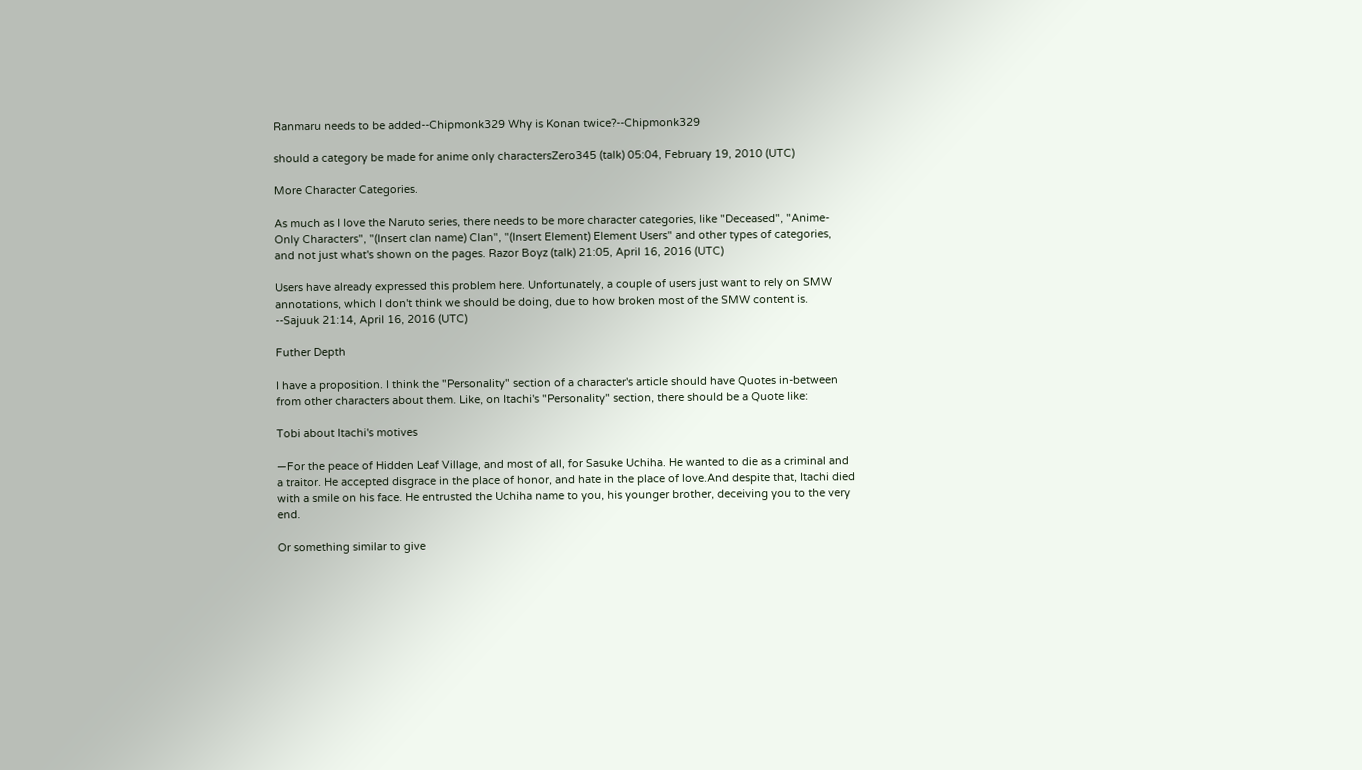Ranmaru needs to be added--Chipmonk329 Why is Konan twice?--Chipmonk329

should a category be made for anime only charactersZero345 (talk) 05:04, February 19, 2010 (UTC)

More Character Categories.

As much as I love the Naruto series, there needs to be more character categories, like "Deceased", "Anime-Only Characters", "(Insert clan name) Clan", "(Insert Element) Element Users" and other types of categories, and not just what's shown on the pages. Razor Boyz (talk) 21:05, April 16, 2016 (UTC)

Users have already expressed this problem here. Unfortunately, a couple of users just want to rely on SMW annotations, which I don't think we should be doing, due to how broken most of the SMW content is. --Sajuuk 21:14, April 16, 2016 (UTC)

Futher Depth

I have a proposition. I think the "Personality" section of a character's article should have Quotes in-between from other characters about them. Like, on Itachi's "Personality" section, there should be a Quote like:

Tobi about Itachi's motives

—For the peace of Hidden Leaf Village, and most of all, for Sasuke Uchiha. He wanted to die as a criminal and a traitor. He accepted disgrace in the place of honor, and hate in the place of love.And despite that, Itachi died with a smile on his face. He entrusted the Uchiha name to you, his younger brother, deceiving you to the very end.

Or something similar to give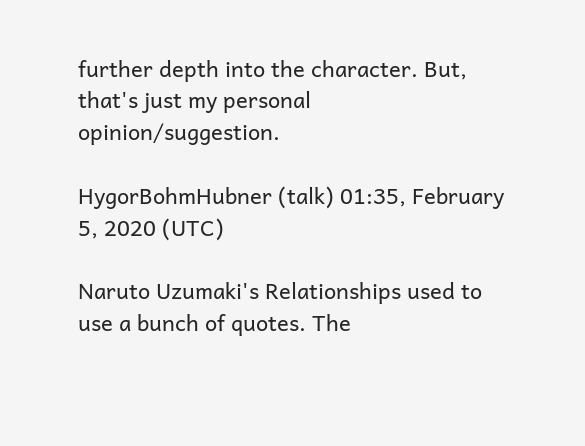further depth into the character. But, that's just my personal opinion/suggestion.

HygorBohmHubner (talk) 01:35, February 5, 2020 (UTC)

Naruto Uzumaki's Relationships used to use a bunch of quotes. The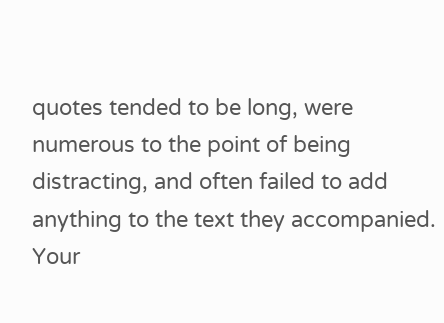quotes tended to be long, were numerous to the point of being distracting, and often failed to add anything to the text they accompanied. Your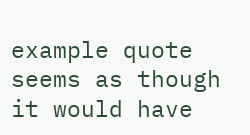example quote seems as though it would have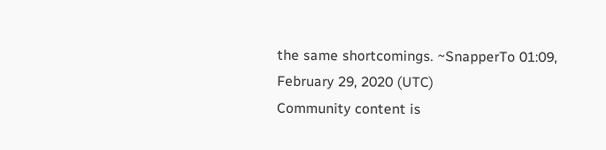the same shortcomings. ~SnapperTo 01:09, February 29, 2020 (UTC)
Community content is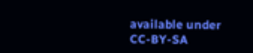available under CC-BY-SA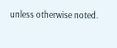unless otherwise noted.